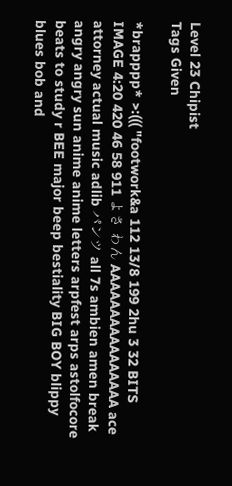Level 23 Chipist
Tags Given

*brapppp* >:((( "footwork&a 112 13/8 199 2hu 3 32 BITS IMAGE 4:20 420 46 58 911 よさ わん AAAAAAAAAAAAAAAA ace attorney actual music adlib パンツ all 7s ambien amen break angry angry sun anime anime letters arpfest arps astolfocore beats to study r BEE major beep bestiality BIG BOY blippy blues bob and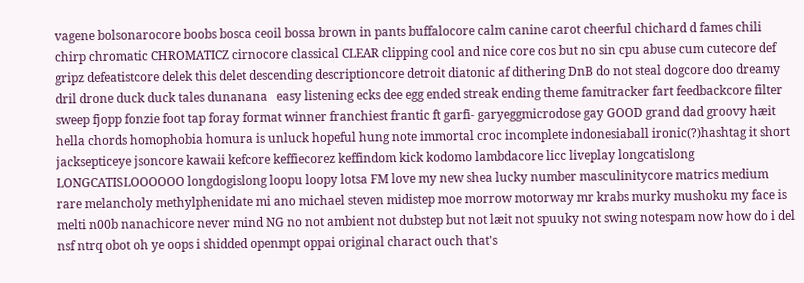vagene bolsonarocore boobs bosca ceoil bossa brown in pants buffalocore calm canine carot cheerful chichard d fames chili chirp chromatic CHROMATICZ cirnocore classical CLEAR clipping cool and nice core cos but no sin cpu abuse cum cutecore def gripz defeatistcore delek this delet descending descriptioncore detroit diatonic af dithering DnB do not steal dogcore doo dreamy dril drone duck duck tales dunanana   easy listening ecks dee egg ended streak ending theme famitracker fart feedbackcore filter sweep fjopp fonzie foot tap foray format winner franchiest frantic ft garfi- garyeggmicrodose gay GOOD grand dad groovy hæit hella chords homophobia homura is unluck hopeful hung note immortal croc incomplete indonesiaball ironic(?)hashtag it short jacksepticeye jsoncore kawaii kefcore keffiecorez keffindom kick kodomo lambdacore licc liveplay longcatislong LONGCATISLOOOOOO longdogislong loopu loopy lotsa FM love my new shea lucky number masculinitycore matrics medium rare melancholy methylphenidate mi ano michael steven midistep moe morrow motorway mr krabs murky mushoku my face is melti n00b nanachicore never mind NG no not ambient not dubstep but not læit not spuuky not swing notespam now how do i del nsf ntrq obot oh ye oops i shidded openmpt oppai original charact ouch that's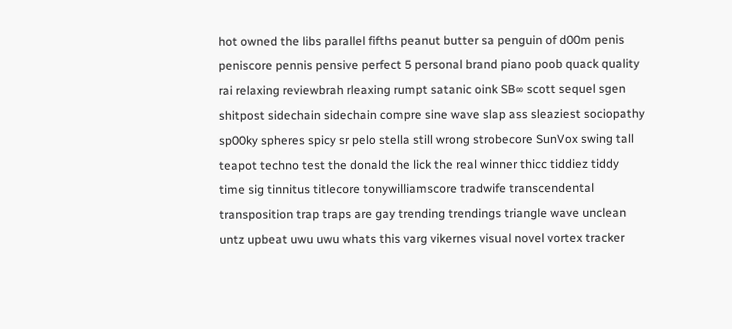hot owned the libs parallel fifths peanut butter sa penguin of d00m penis peniscore pennis pensive perfect 5 personal brand piano poob quack quality rai relaxing reviewbrah rleaxing rumpt satanic oink SB∞ scott sequel sgen shitpost sidechain sidechain compre sine wave slap ass sleaziest sociopathy sp00ky spheres spicy sr pelo stella still wrong strobecore SunVox swing tall teapot techno test the donald the lick the real winner thicc tiddiez tiddy time sig tinnitus titlecore tonywilliamscore tradwife transcendental transposition trap traps are gay trending trendings triangle wave unclean untz upbeat uwu uwu whats this varg vikernes visual novel vortex tracker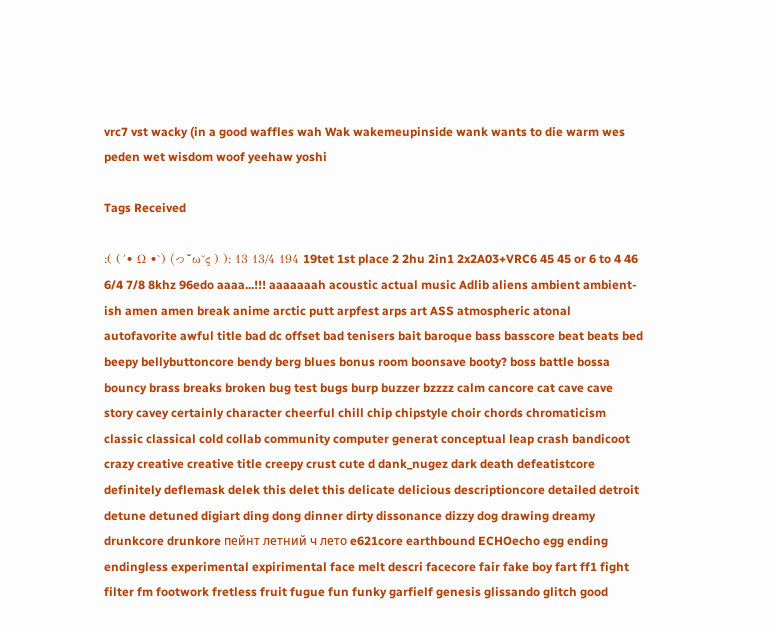vrc7 vst wacky (in a good waffles wah Wak wakemeupinside wank wants to die warm wes peden wet wisdom woof yeehaw yoshi

Tags Received

:( (´• Ω •`) (っ˘ω˘ς ) ): 13 13/4 194 19tet 1st place 2 2hu 2in1 2x2A03+VRC6 45 45 or 6 to 4 46 6/4 7/8 8khz 96edo aaaa...!!! aaaaaaah acoustic actual music Adlib aliens ambient ambient-ish amen amen break anime arctic putt arpfest arps art ASS atmospheric atonal autofavorite awful title bad dc offset bad tenisers bait baroque bass basscore beat beats bed beepy bellybuttoncore bendy berg blues bonus room boonsave booty? boss battle bossa bouncy brass breaks broken bug test bugs burp buzzer bzzzz calm cancore cat cave cave story cavey certainly character cheerful chill chip chipstyle choir chords chromaticism classic classical cold collab community computer generat conceptual leap crash bandicoot crazy creative creative title creepy crust cute d dank_nugez dark death defeatistcore definitely deflemask delek this delet this delicate delicious descriptioncore detailed detroit detune detuned digiart ding dong dinner dirty dissonance dizzy dog drawing dreamy drunkcore drunkore пейнт летний ч лето e621core earthbound ECHOecho egg ending endingless experimental expirimental face melt descri facecore fair fake boy fart ff1 fight filter fm footwork fretless fruit fugue fun funky garfielf genesis glissando glitch good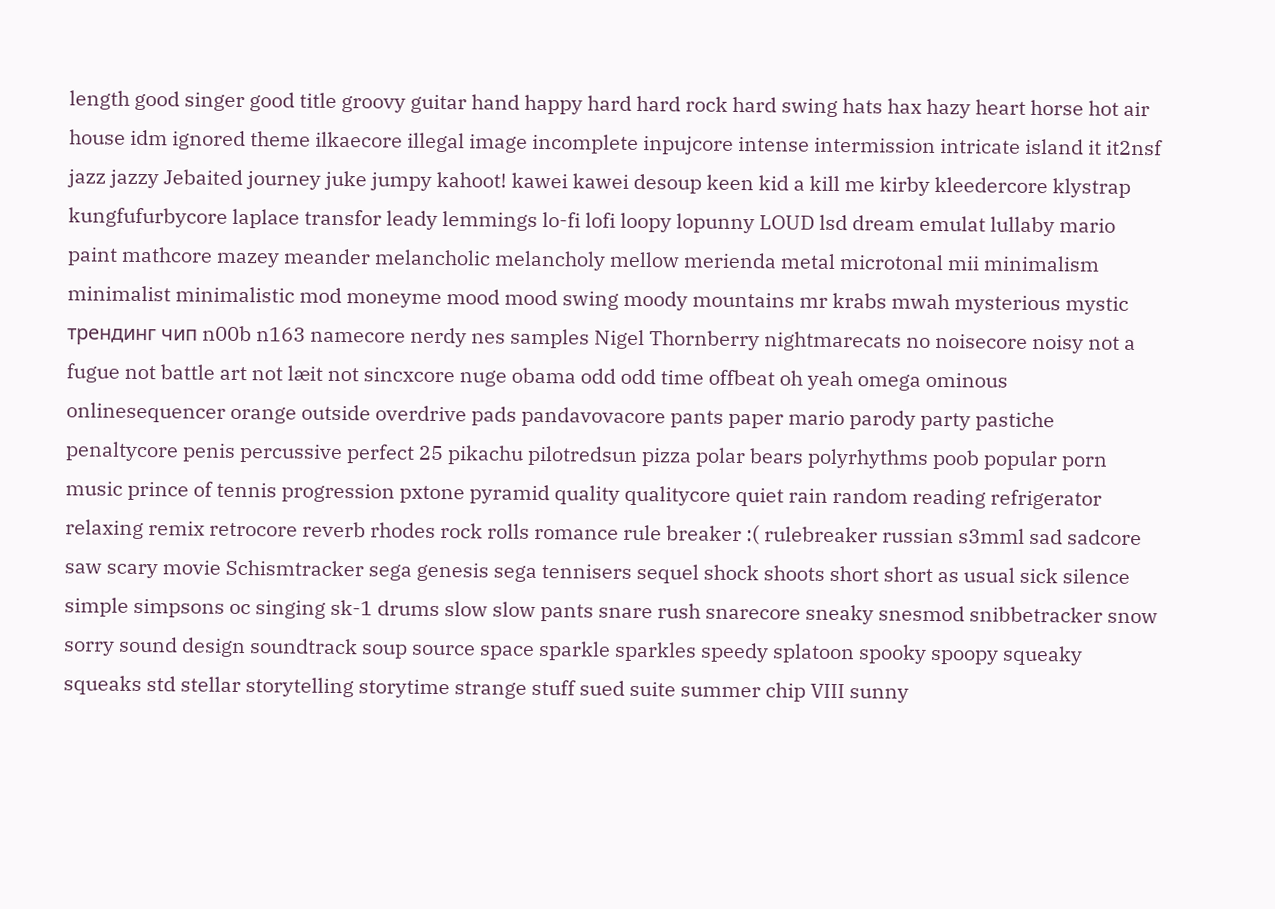length good singer good title groovy guitar hand happy hard hard rock hard swing hats hax hazy heart horse hot air house idm ignored theme ilkaecore illegal image incomplete inpujcore intense intermission intricate island it it2nsf jazz jazzy Jebaited journey juke jumpy kahoot! kawei kawei desoup keen kid a kill me kirby kleedercore klystrap kungfufurbycore laplace transfor leady lemmings lo-fi lofi loopy lopunny LOUD lsd dream emulat lullaby mario paint mathcore mazey meander melancholic melancholy mellow merienda metal microtonal mii minimalism minimalist minimalistic mod moneyme mood mood swing moody mountains mr krabs mwah mysterious mystic трендинг чип n00b n163 namecore nerdy nes samples Nigel Thornberry nightmarecats no noisecore noisy not a fugue not battle art not læit not sincxcore nuge obama odd odd time offbeat oh yeah omega ominous onlinesequencer orange outside overdrive pads pandavovacore pants paper mario parody party pastiche penaltycore penis percussive perfect 25 pikachu pilotredsun pizza polar bears polyrhythms poob popular porn music prince of tennis progression pxtone pyramid quality qualitycore quiet rain random reading refrigerator relaxing remix retrocore reverb rhodes rock rolls romance rule breaker :( rulebreaker russian s3mml sad sadcore saw scary movie Schismtracker sega genesis sega tennisers sequel shock shoots short short as usual sick silence simple simpsons oc singing sk-1 drums slow slow pants snare rush snarecore sneaky snesmod snibbetracker snow sorry sound design soundtrack soup source space sparkle sparkles speedy splatoon spooky spoopy squeaky squeaks std stellar storytelling storytime strange stuff sued suite summer chip VIII sunny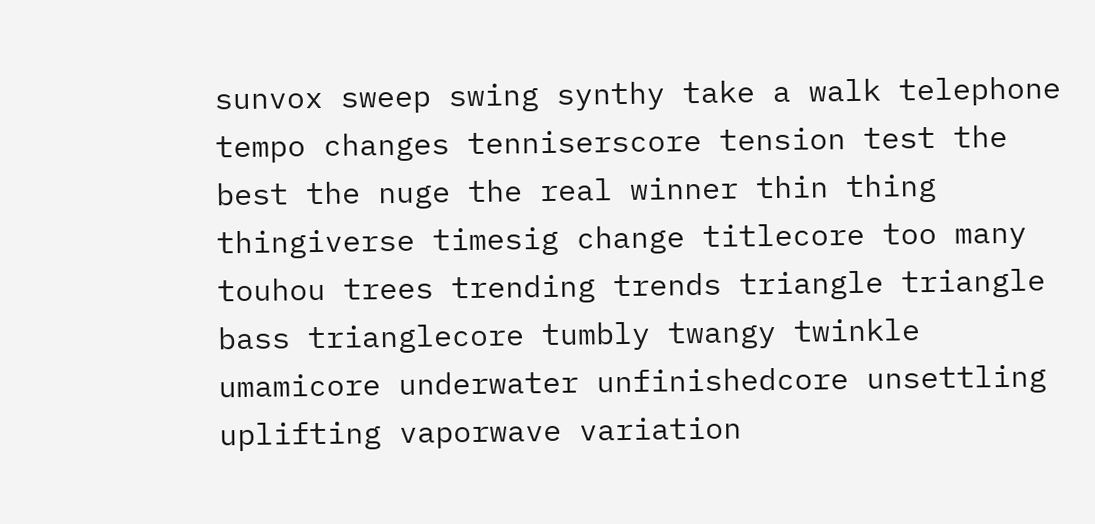sunvox sweep swing synthy take a walk telephone tempo changes tenniserscore tension test the best the nuge the real winner thin thing thingiverse timesig change titlecore too many touhou trees trending trends triangle triangle bass trianglecore tumbly twangy twinkle umamicore underwater unfinishedcore unsettling uplifting vaporwave variation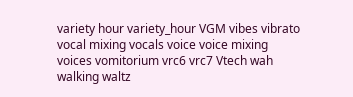variety hour variety_hour VGM vibes vibrato vocal mixing vocals voice voice mixing voices vomitorium vrc6 vrc7 Vtech wah walking waltz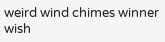weird wind chimes winner wish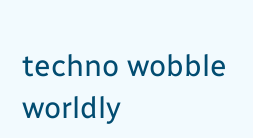techno wobble worldly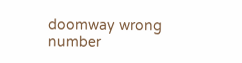doomway wrong number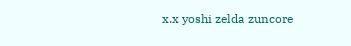x.x yoshi zelda zuncore